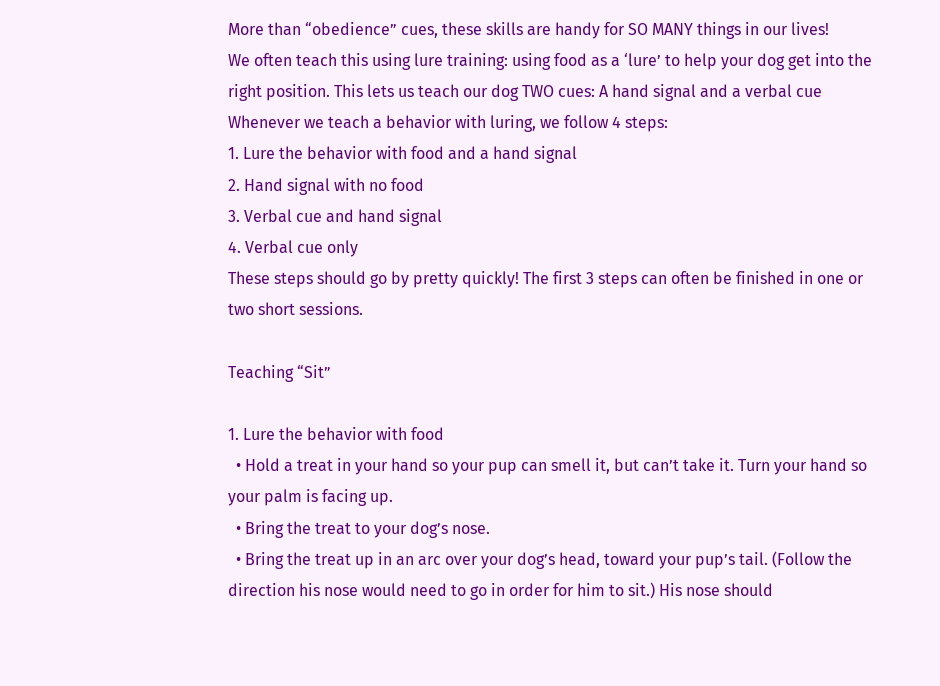More than “obedience” cues, these skills are handy for SO MANY things in our lives!
We often teach this using lure training: using food as a ‘lure’ to help your dog get into the right position. This lets us teach our dog TWO cues: A hand signal and a verbal cue
Whenever we teach a behavior with luring, we follow 4 steps:
1. Lure the behavior with food and a hand signal
2. Hand signal with no food
3. Verbal cue and hand signal
4. Verbal cue only
These steps should go by pretty quickly! The first 3 steps can often be finished in one or two short sessions.

Teaching “Sit”

1. Lure the behavior with food
  • Hold a treat in your hand so your pup can smell it, but can’t take it. Turn your hand so your palm is facing up.
  • Bring the treat to your dog’s nose.
  • Bring the treat up in an arc over your dog’s head, toward your pup’s tail. (Follow the direction his nose would need to go in order for him to sit.) His nose should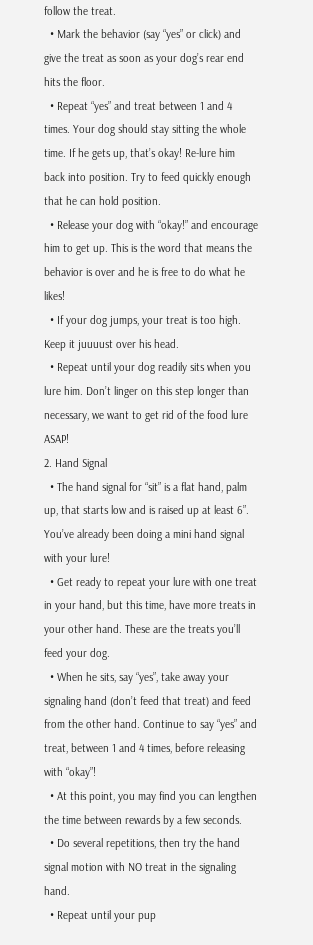follow the treat.
  • Mark the behavior (say “yes” or click) and give the treat as soon as your dog’s rear end hits the floor.
  • Repeat “yes” and treat between 1 and 4 times. Your dog should stay sitting the whole time. If he gets up, that’s okay! Re-lure him back into position. Try to feed quickly enough that he can hold position.
  • Release your dog with “okay!” and encourage him to get up. This is the word that means the behavior is over and he is free to do what he likes!
  • If your dog jumps, your treat is too high. Keep it juuuust over his head.
  • Repeat until your dog readily sits when you lure him. Don’t linger on this step longer than necessary, we want to get rid of the food lure ASAP!
2. Hand Signal
  • The hand signal for “sit” is a flat hand, palm up, that starts low and is raised up at least 6”. You’ve already been doing a mini hand signal with your lure!
  • Get ready to repeat your lure with one treat in your hand, but this time, have more treats in your other hand. These are the treats you’ll feed your dog.
  • When he sits, say “yes”, take away your signaling hand (don’t feed that treat) and feed from the other hand. Continue to say “yes” and treat, between 1 and 4 times, before releasing with “okay”!
  • At this point, you may find you can lengthen the time between rewards by a few seconds.
  • Do several repetitions, then try the hand signal motion with NO treat in the signaling hand.
  • Repeat until your pup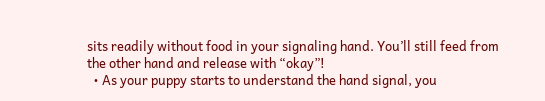sits readily without food in your signaling hand. You’ll still feed from the other hand and release with “okay”!
  • As your puppy starts to understand the hand signal, you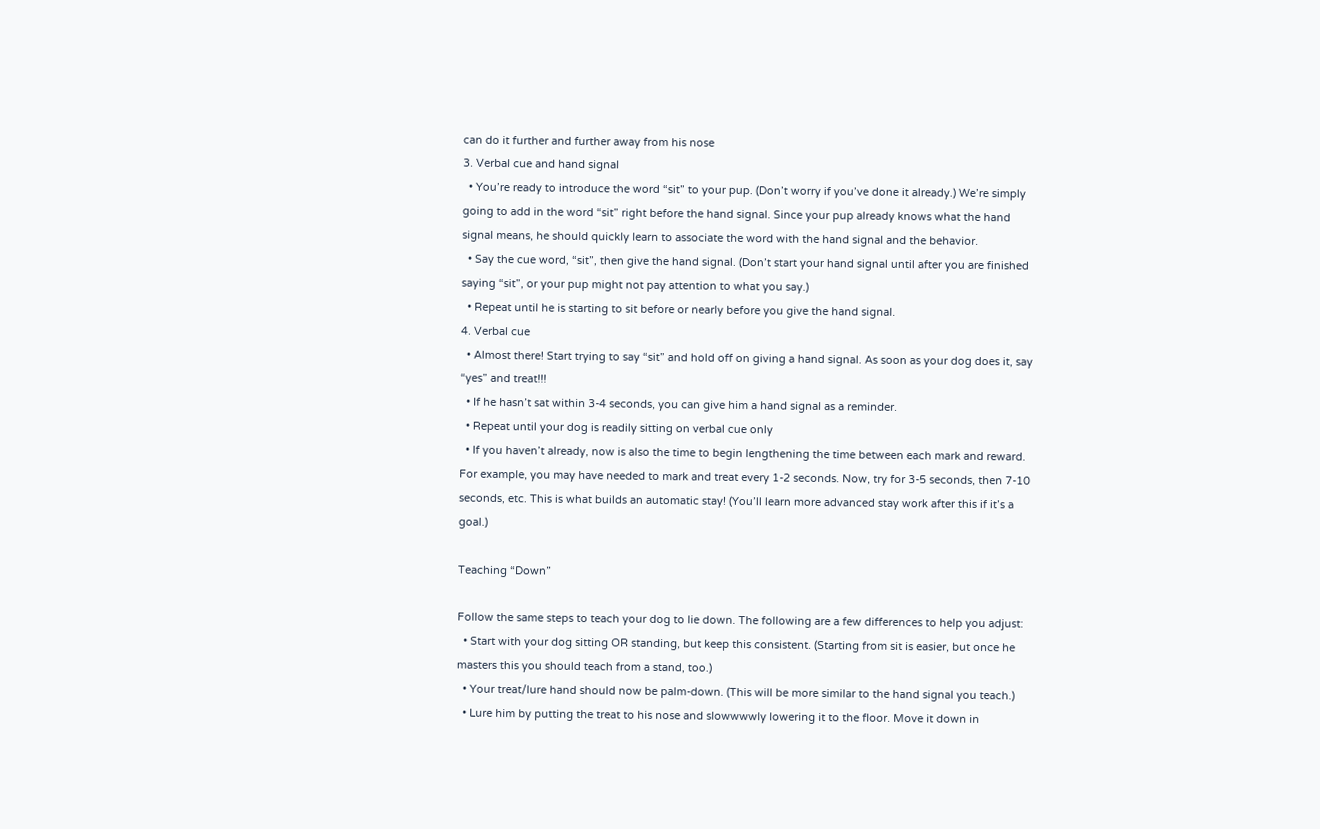can do it further and further away from his nose
3. Verbal cue and hand signal
  • You’re ready to introduce the word “sit” to your pup. (Don’t worry if you’ve done it already.) We’re simply going to add in the word “sit” right before the hand signal. Since your pup already knows what the hand signal means, he should quickly learn to associate the word with the hand signal and the behavior.
  • Say the cue word, “sit”, then give the hand signal. (Don’t start your hand signal until after you are finished saying “sit”, or your pup might not pay attention to what you say.)
  • Repeat until he is starting to sit before or nearly before you give the hand signal.
4. Verbal cue
  • Almost there! Start trying to say “sit” and hold off on giving a hand signal. As soon as your dog does it, say “yes” and treat!!!
  • If he hasn’t sat within 3-4 seconds, you can give him a hand signal as a reminder.
  • Repeat until your dog is readily sitting on verbal cue only
  • If you haven’t already, now is also the time to begin lengthening the time between each mark and reward. For example, you may have needed to mark and treat every 1-2 seconds. Now, try for 3-5 seconds, then 7-10 seconds, etc. This is what builds an automatic stay! (You’ll learn more advanced stay work after this if it’s a goal.)

Teaching “Down”

Follow the same steps to teach your dog to lie down. The following are a few differences to help you adjust:
  • Start with your dog sitting OR standing, but keep this consistent. (Starting from sit is easier, but once he masters this you should teach from a stand, too.)
  • Your treat/lure hand should now be palm-down. (This will be more similar to the hand signal you teach.)
  • Lure him by putting the treat to his nose and slowwwwly lowering it to the floor. Move it down in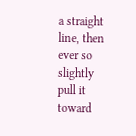a straight line, then ever so slightly pull it toward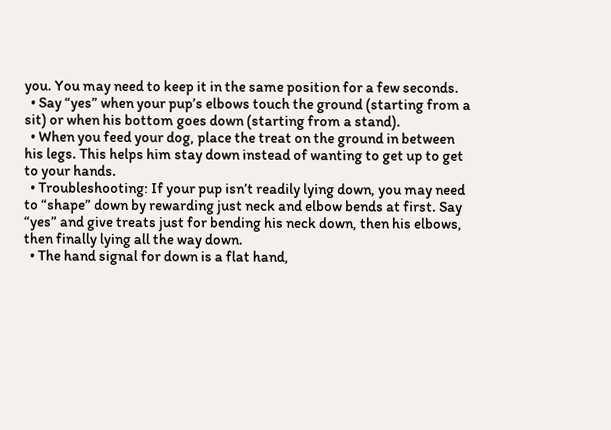you. You may need to keep it in the same position for a few seconds.
  • Say “yes” when your pup’s elbows touch the ground (starting from a sit) or when his bottom goes down (starting from a stand).
  • When you feed your dog, place the treat on the ground in between his legs. This helps him stay down instead of wanting to get up to get to your hands.
  • Troubleshooting: If your pup isn’t readily lying down, you may need to “shape” down by rewarding just neck and elbow bends at first. Say “yes” and give treats just for bending his neck down, then his elbows, then finally lying all the way down.
  • The hand signal for down is a flat hand,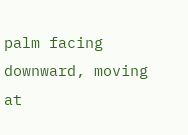palm facing downward, moving at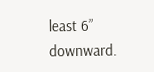least 6” downward.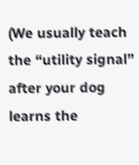(We usually teach the “utility signal” after your dog learns the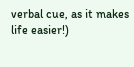verbal cue, as it makes life easier!)